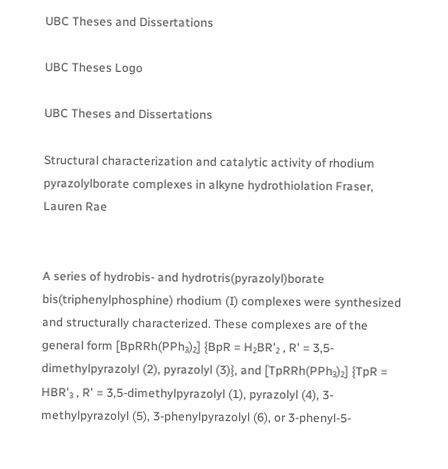UBC Theses and Dissertations

UBC Theses Logo

UBC Theses and Dissertations

Structural characterization and catalytic activity of rhodium pyrazolylborate complexes in alkyne hydrothiolation Fraser, Lauren Rae


A series of hydrobis- and hydrotris(pyrazolyl)borate bis(triphenylphosphine) rhodium (I) complexes were synthesized and structurally characterized. These complexes are of the general form [BpRRh(PPh₃)₂] {BpR = H₂BR'₂ , R' = 3,5-dimethylpyrazolyl (2), pyrazolyl (3)}, and [TpRRh(PPh₃)₂] {TpR = HBR'₃ , R' = 3,5-dimethylpyrazolyl (1), pyrazolyl (4), 3-methylpyrazolyl (5), 3-phenylpyrazolyl (6), or 3-phenyl-5-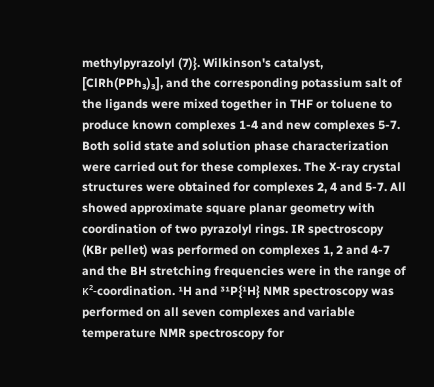methylpyrazolyl (7)}. Wilkinson's catalyst, [ClRh(PPh₃)₃], and the corresponding potassium salt of the ligands were mixed together in THF or toluene to produce known complexes 1-4 and new complexes 5-7. Both solid state and solution phase characterization were carried out for these complexes. The X-ray crystal structures were obtained for complexes 2, 4 and 5-7. All showed approximate square planar geometry with coordination of two pyrazolyl rings. IR spectroscopy (KBr pellet) was performed on complexes 1, 2 and 4-7 and the BH stretching frequencies were in the range of κ²-coordination. ¹H and ³¹P{¹H} NMR spectroscopy was performed on all seven complexes and variable temperature NMR spectroscopy for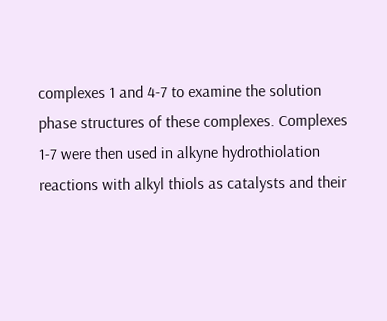complexes 1 and 4-7 to examine the solution phase structures of these complexes. Complexes 1-7 were then used in alkyne hydrothiolation reactions with alkyl thiols as catalysts and their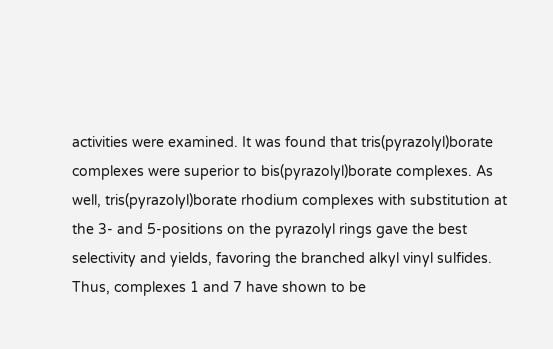activities were examined. It was found that tris(pyrazolyl)borate complexes were superior to bis(pyrazolyl)borate complexes. As well, tris(pyrazolyl)borate rhodium complexes with substitution at the 3- and 5-positions on the pyrazolyl rings gave the best selectivity and yields, favoring the branched alkyl vinyl sulfides. Thus, complexes 1 and 7 have shown to be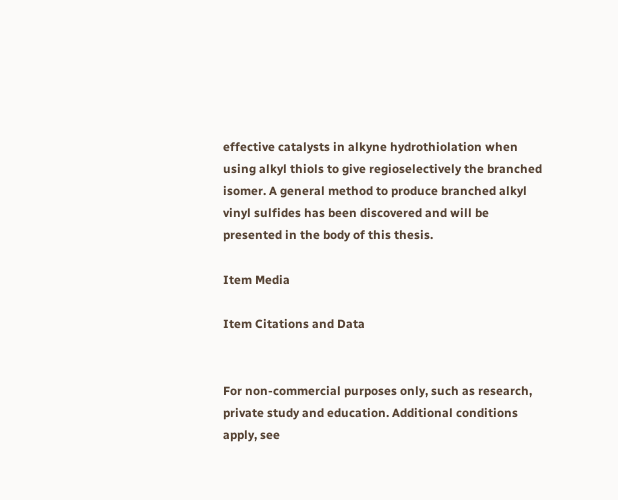effective catalysts in alkyne hydrothiolation when using alkyl thiols to give regioselectively the branched isomer. A general method to produce branched alkyl vinyl sulfides has been discovered and will be presented in the body of this thesis.

Item Media

Item Citations and Data


For non-commercial purposes only, such as research, private study and education. Additional conditions apply, see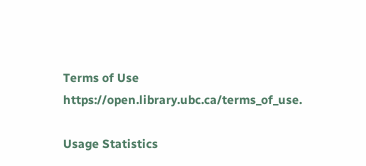Terms of Use https://open.library.ubc.ca/terms_of_use.

Usage Statistics